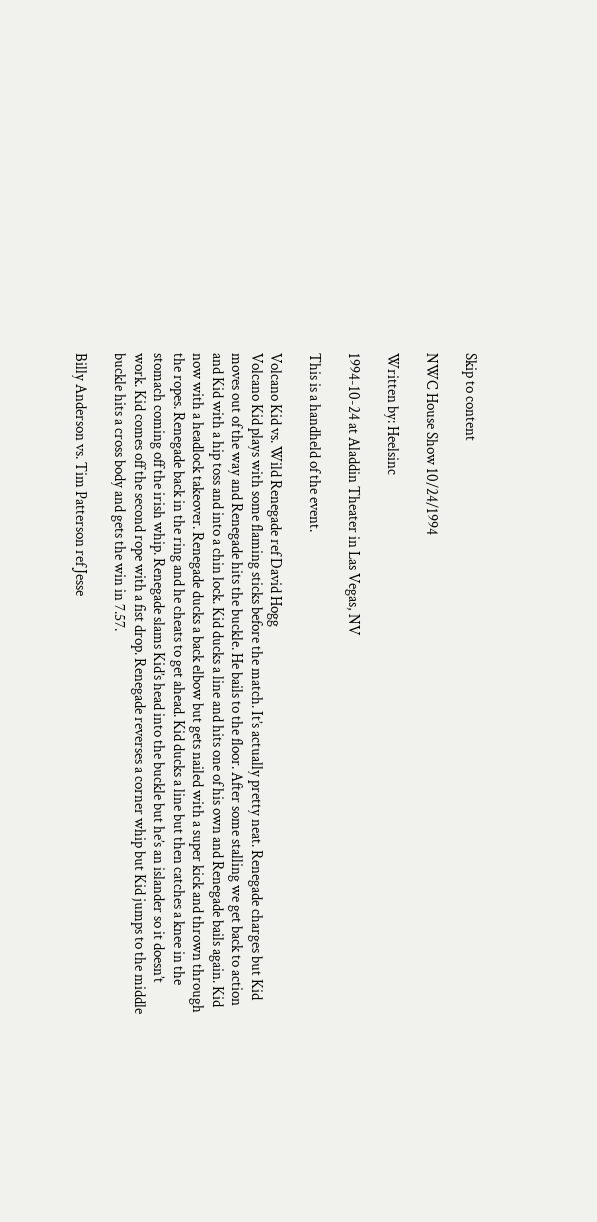Skip to content

NWC House Show 10/24/1994

Written by: Heelsinc

1994-10-24 at Aladdin Theater in Las Vegas, NV

This is a handheld of the event.

Volcano Kid vs. Wild Renegade ref David Hogg
Volcano Kid plays with some flaming sticks before the match. It’s actually pretty neat. Renegade charges but Kid moves out of the way and Renegade hits the buckle. He bails to the floor. After some stalling we get back to action and Kid with a hip toss and into a chin lock. Kid ducks a line and hits one of his own and Renegade bails again. Kid now with a headlock takeover. Renegade ducks a back elbow but gets nailed with a super kick and thrown through the ropes. Renegade back in the ring and he cheats to get ahead. Kid ducks a line but then catches a knee in the stomach coming off the irish whip. Renegade slams Kid’s head into the buckle but he’s an islander so it doesn’t work. Kid comes off the second rope with a fist drop. Renegade reverses a corner whip but Kid jumps to the middle buckle hits a cross body and gets the win in 7.57.

Billy Anderson vs. Tim Patterson ref Jesse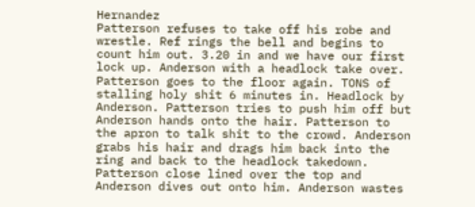Hernandez
Patterson refuses to take off his robe and wrestle. Ref rings the bell and begins to count him out. 3.20 in and we have our first lock up. Anderson with a headlock take over. Patterson goes to the floor again. TONS of stalling holy shit 6 minutes in. Headlock by Anderson. Patterson tries to push him off but Anderson hands onto the hair. Patterson to the apron to talk shit to the crowd. Anderson grabs his hair and drags him back into the ring and back to the headlock takedown. Patterson close lined over the top and Anderson dives out onto him. Anderson wastes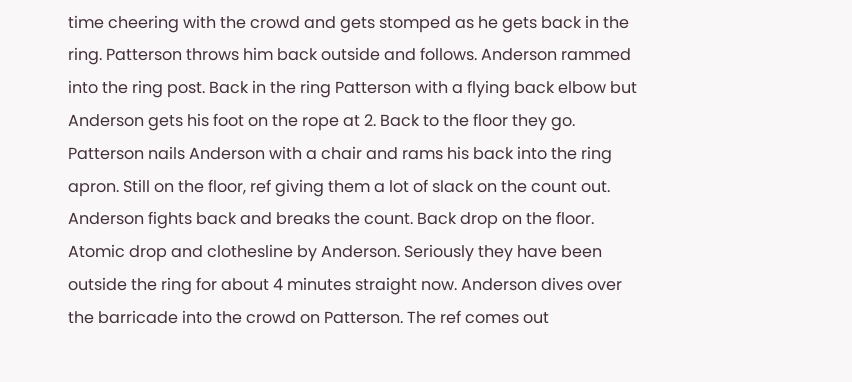time cheering with the crowd and gets stomped as he gets back in the ring. Patterson throws him back outside and follows. Anderson rammed into the ring post. Back in the ring Patterson with a flying back elbow but Anderson gets his foot on the rope at 2. Back to the floor they go. Patterson nails Anderson with a chair and rams his back into the ring apron. Still on the floor, ref giving them a lot of slack on the count out. Anderson fights back and breaks the count. Back drop on the floor. Atomic drop and clothesline by Anderson. Seriously they have been outside the ring for about 4 minutes straight now. Anderson dives over the barricade into the crowd on Patterson. The ref comes out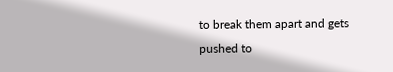to break them apart and gets pushed to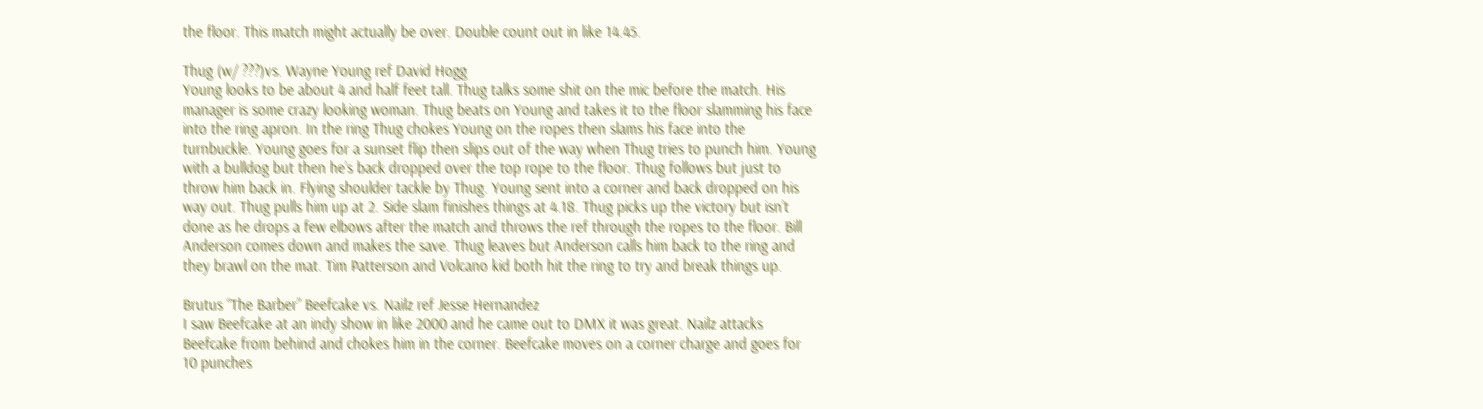the floor. This match might actually be over. Double count out in like 14.45.

Thug (w/ ???)vs. Wayne Young ref David Hogg
Young looks to be about 4 and half feet tall. Thug talks some shit on the mic before the match. His manager is some crazy looking woman. Thug beats on Young and takes it to the floor slamming his face into the ring apron. In the ring Thug chokes Young on the ropes then slams his face into the turnbuckle. Young goes for a sunset flip then slips out of the way when Thug tries to punch him. Young with a bulldog but then he’s back dropped over the top rope to the floor. Thug follows but just to throw him back in. Flying shoulder tackle by Thug. Young sent into a corner and back dropped on his way out. Thug pulls him up at 2. Side slam finishes things at 4.18. Thug picks up the victory but isn’t done as he drops a few elbows after the match and throws the ref through the ropes to the floor. Bill Anderson comes down and makes the save. Thug leaves but Anderson calls him back to the ring and they brawl on the mat. Tim Patterson and Volcano kid both hit the ring to try and break things up.

Brutus “The Barber” Beefcake vs. Nailz ref Jesse Hernandez
I saw Beefcake at an indy show in like 2000 and he came out to DMX it was great. Nailz attacks Beefcake from behind and chokes him in the corner. Beefcake moves on a corner charge and goes for 10 punches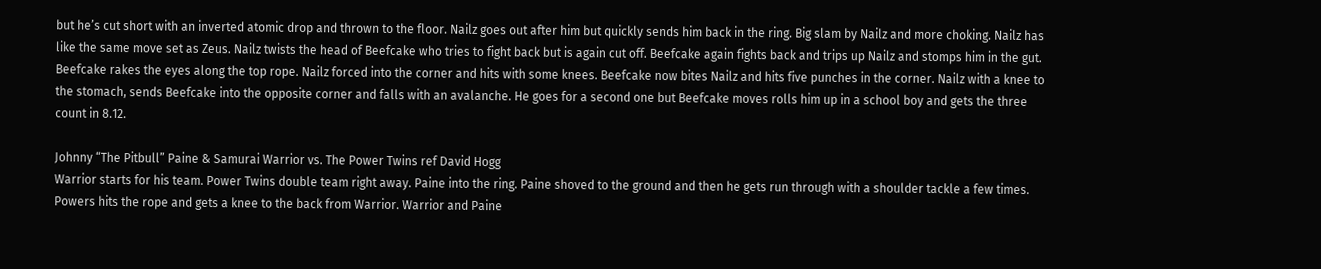but he’s cut short with an inverted atomic drop and thrown to the floor. Nailz goes out after him but quickly sends him back in the ring. Big slam by Nailz and more choking. Nailz has like the same move set as Zeus. Nailz twists the head of Beefcake who tries to fight back but is again cut off. Beefcake again fights back and trips up Nailz and stomps him in the gut. Beefcake rakes the eyes along the top rope. Nailz forced into the corner and hits with some knees. Beefcake now bites Nailz and hits five punches in the corner. Nailz with a knee to the stomach, sends Beefcake into the opposite corner and falls with an avalanche. He goes for a second one but Beefcake moves rolls him up in a school boy and gets the three count in 8.12.

Johnny “The Pitbull” Paine & Samurai Warrior vs. The Power Twins ref David Hogg
Warrior starts for his team. Power Twins double team right away. Paine into the ring. Paine shoved to the ground and then he gets run through with a shoulder tackle a few times. Powers hits the rope and gets a knee to the back from Warrior. Warrior and Paine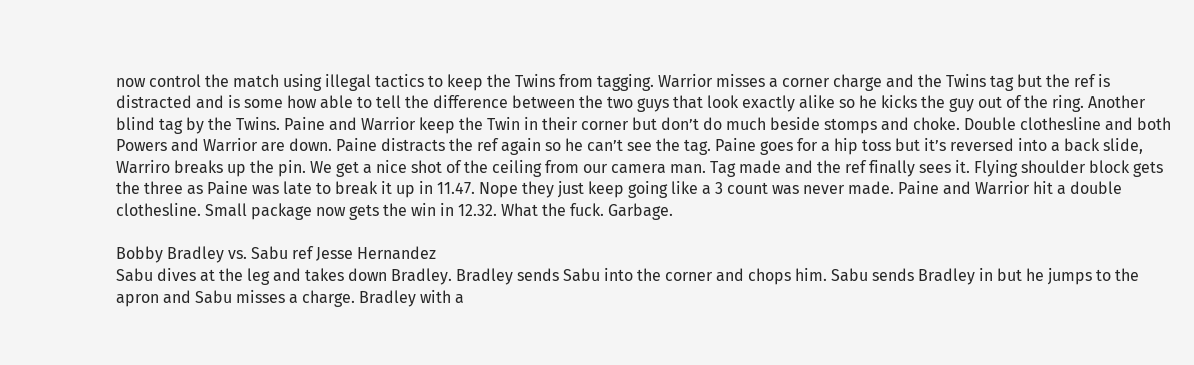now control the match using illegal tactics to keep the Twins from tagging. Warrior misses a corner charge and the Twins tag but the ref is distracted and is some how able to tell the difference between the two guys that look exactly alike so he kicks the guy out of the ring. Another blind tag by the Twins. Paine and Warrior keep the Twin in their corner but don’t do much beside stomps and choke. Double clothesline and both Powers and Warrior are down. Paine distracts the ref again so he can’t see the tag. Paine goes for a hip toss but it’s reversed into a back slide, Warriro breaks up the pin. We get a nice shot of the ceiling from our camera man. Tag made and the ref finally sees it. Flying shoulder block gets the three as Paine was late to break it up in 11.47. Nope they just keep going like a 3 count was never made. Paine and Warrior hit a double clothesline. Small package now gets the win in 12.32. What the fuck. Garbage.

Bobby Bradley vs. Sabu ref Jesse Hernandez
Sabu dives at the leg and takes down Bradley. Bradley sends Sabu into the corner and chops him. Sabu sends Bradley in but he jumps to the apron and Sabu misses a charge. Bradley with a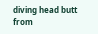diving head butt from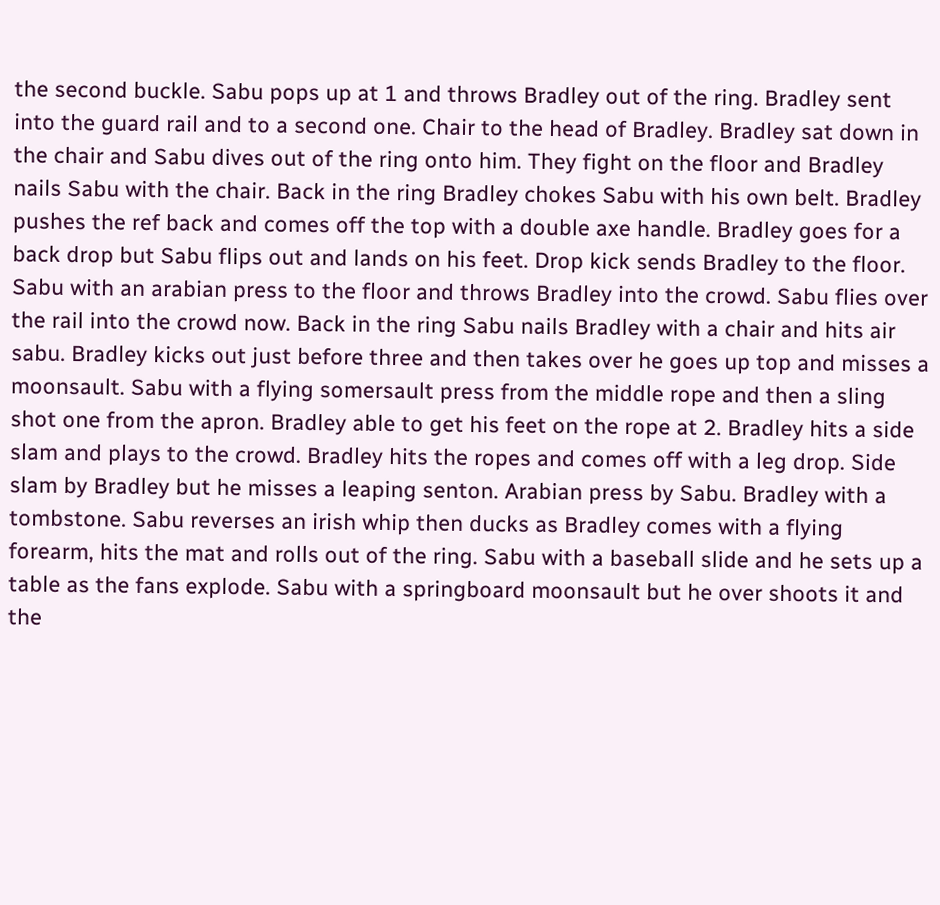the second buckle. Sabu pops up at 1 and throws Bradley out of the ring. Bradley sent into the guard rail and to a second one. Chair to the head of Bradley. Bradley sat down in the chair and Sabu dives out of the ring onto him. They fight on the floor and Bradley nails Sabu with the chair. Back in the ring Bradley chokes Sabu with his own belt. Bradley pushes the ref back and comes off the top with a double axe handle. Bradley goes for a back drop but Sabu flips out and lands on his feet. Drop kick sends Bradley to the floor. Sabu with an arabian press to the floor and throws Bradley into the crowd. Sabu flies over the rail into the crowd now. Back in the ring Sabu nails Bradley with a chair and hits air sabu. Bradley kicks out just before three and then takes over he goes up top and misses a moonsault. Sabu with a flying somersault press from the middle rope and then a sling shot one from the apron. Bradley able to get his feet on the rope at 2. Bradley hits a side slam and plays to the crowd. Bradley hits the ropes and comes off with a leg drop. Side slam by Bradley but he misses a leaping senton. Arabian press by Sabu. Bradley with a tombstone. Sabu reverses an irish whip then ducks as Bradley comes with a flying forearm, hits the mat and rolls out of the ring. Sabu with a baseball slide and he sets up a table as the fans explode. Sabu with a springboard moonsault but he over shoots it and the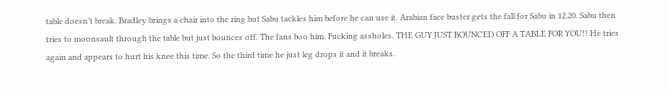table doesn’t break. Bradley brings a chair into the ring but Sabu tackles him before he can use it. Arabian face buster gets the fall for Sabu in 12.20. Sabu then tries to moonsault through the table but just bounces off. The fans boo him. Fucking assholes. THE GUY JUST BOUNCED OFF A TABLE FOR YOU!! He tries again and appears to hurt his knee this time. So the third time he just leg drops it and it breaks.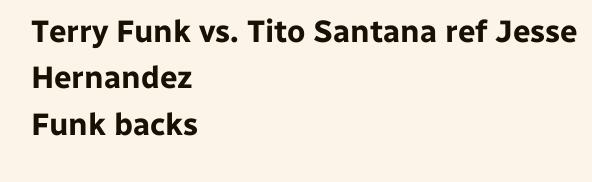Terry Funk vs. Tito Santana ref Jesse Hernandez
Funk backs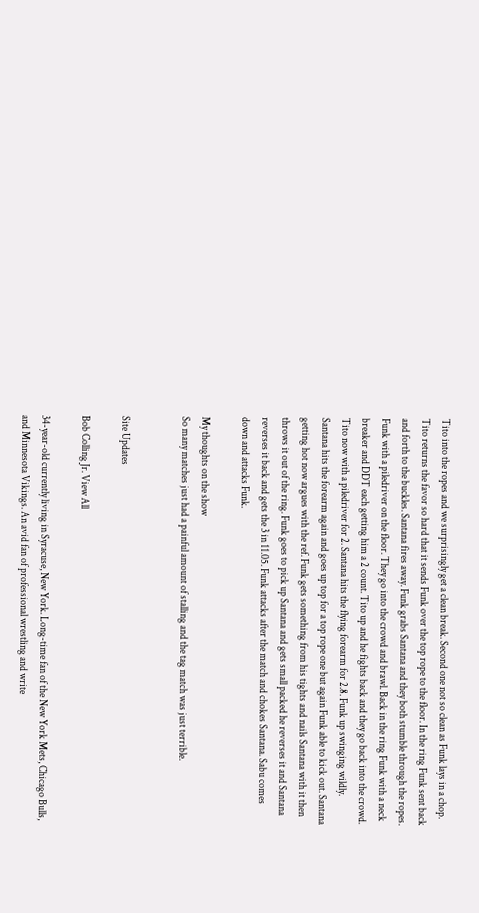Tito into the ropes and we surprisingly get a clean break. Second one not so clean as Funk lays in a chop. Tito returns the favor so hard that it sends Funk over the top rope to the floor. In the ring Funk sent back and forth to the buckles. Santana fires away. Funk grabs Santana and they both stumble through the ropes. Funk with a piledriver on the floor. They go into the crowd and brawl. Back in the ring Funk with a neck breaker and DDT each getting him a 2 count. Tito up and he fights back and they go back into the crowd. Tito now with a piledriver for 2. Santana hits the flying forearm for 2.8. Funk up swinging wildly. Santana hits the forearm again and goes up top for a top rope one but again Funk able to kick out. Santana getting hot now argues with the ref. Funk gets something from his tights and nails Santana with it then throws it out of the ring. Funk goes to pick up Santana and gets small packed he reverses it and Santana reverses it back and gets the 3 in 11.05. Funk attacks after the match and chokes Santana. Sabu comes down and attacks Funk.

My thoughts on the show
So many matches just had a painful amount of stalling and the tag match was just terrible.


Site Updates

Bob Colling Jr. View All

34-year-old currently living in Syracuse, New York. Long-time fan of the New York Mets, Chicago Bulls, and Minnesota Vikings. An avid fan of professional wrestling and write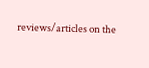reviews/articles on the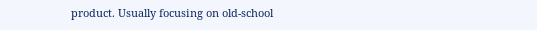product. Usually focusing on old-school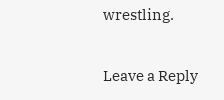wrestling.

Leave a Reply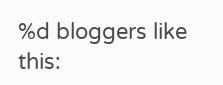%d bloggers like this: